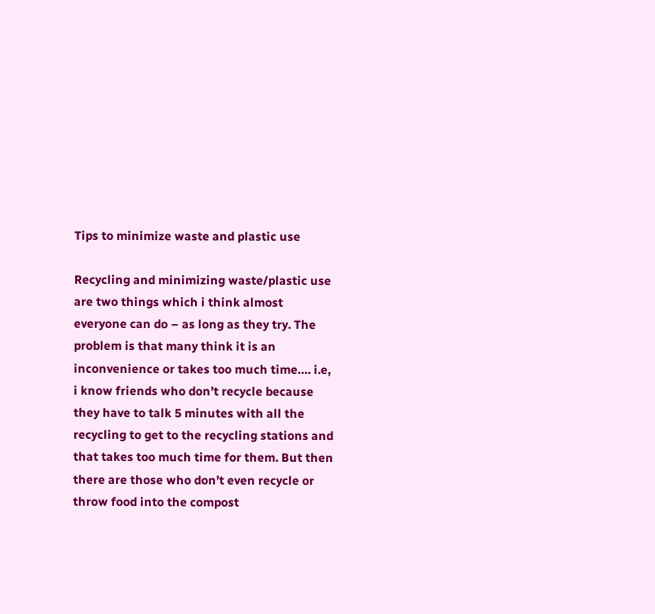Tips to minimize waste and plastic use

Recycling and minimizing waste/plastic use are two things which i think almost everyone can do – as long as they try. The problem is that many think it is an inconvenience or takes too much time…. i.e, i know friends who don’t recycle because they have to talk 5 minutes with all the recycling to get to the recycling stations and that takes too much time for them. But then there are those who don’t even recycle or throw food into the compost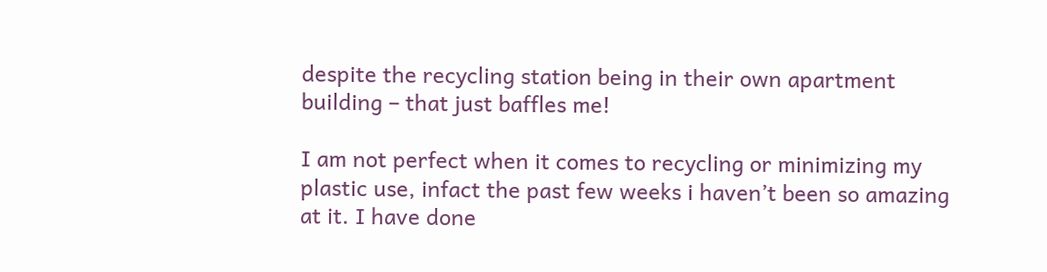despite the recycling station being in their own apartment building – that just baffles me!

I am not perfect when it comes to recycling or minimizing my plastic use, infact the past few weeks i haven’t been so amazing at it. I have done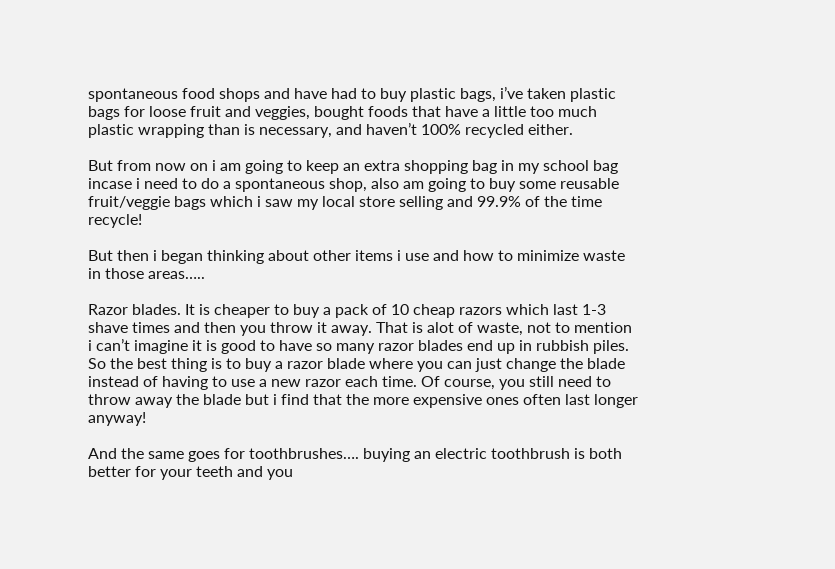spontaneous food shops and have had to buy plastic bags, i’ve taken plastic bags for loose fruit and veggies, bought foods that have a little too much plastic wrapping than is necessary, and haven’t 100% recycled either.

But from now on i am going to keep an extra shopping bag in my school bag incase i need to do a spontaneous shop, also am going to buy some reusable fruit/veggie bags which i saw my local store selling and 99.9% of the time recycle!

But then i began thinking about other items i use and how to minimize waste in those areas…..

Razor blades. It is cheaper to buy a pack of 10 cheap razors which last 1-3 shave times and then you throw it away. That is alot of waste, not to mention i can’t imagine it is good to have so many razor blades end up in rubbish piles.  So the best thing is to buy a razor blade where you can just change the blade instead of having to use a new razor each time. Of course, you still need to throw away the blade but i find that the more expensive ones often last longer anyway!

And the same goes for toothbrushes…. buying an electric toothbrush is both better for your teeth and you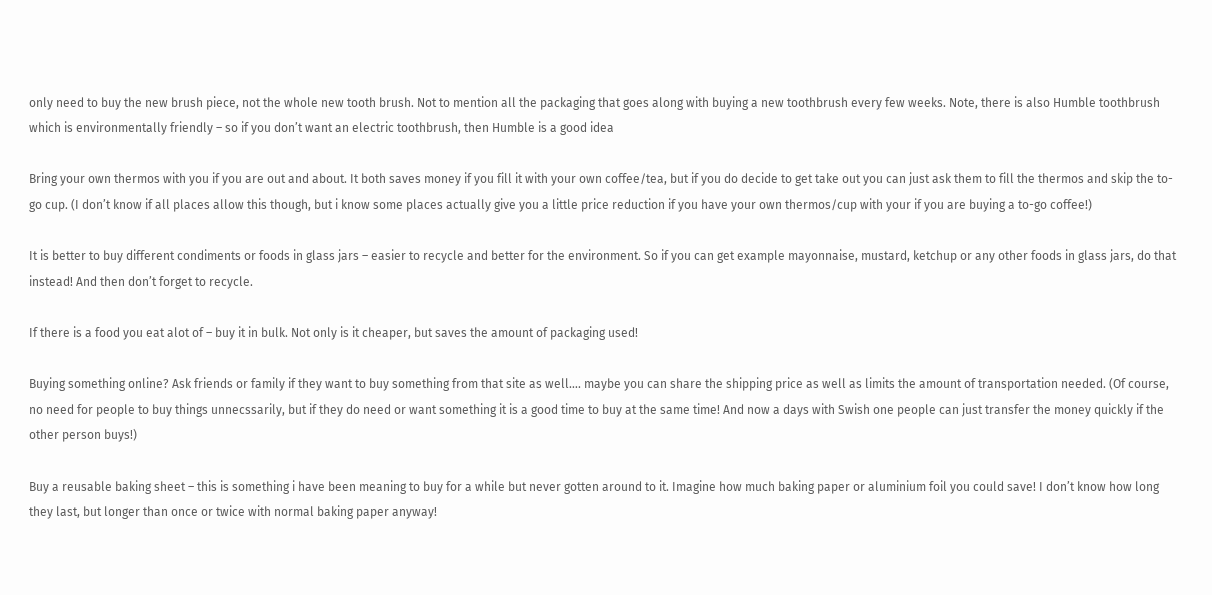only need to buy the new brush piece, not the whole new tooth brush. Not to mention all the packaging that goes along with buying a new toothbrush every few weeks. Note, there is also Humble toothbrush which is environmentally friendly – so if you don’t want an electric toothbrush, then Humble is a good idea

Bring your own thermos with you if you are out and about. It both saves money if you fill it with your own coffee/tea, but if you do decide to get take out you can just ask them to fill the thermos and skip the to-go cup. (I don’t know if all places allow this though, but i know some places actually give you a little price reduction if you have your own thermos/cup with your if you are buying a to-go coffee!)

It is better to buy different condiments or foods in glass jars – easier to recycle and better for the environment. So if you can get example mayonnaise, mustard, ketchup or any other foods in glass jars, do that instead! And then don’t forget to recycle.

If there is a food you eat alot of – buy it in bulk. Not only is it cheaper, but saves the amount of packaging used!

Buying something online? Ask friends or family if they want to buy something from that site as well…. maybe you can share the shipping price as well as limits the amount of transportation needed. (Of course, no need for people to buy things unnecssarily, but if they do need or want something it is a good time to buy at the same time! And now a days with Swish one people can just transfer the money quickly if the other person buys!)

Buy a reusable baking sheet – this is something i have been meaning to buy for a while but never gotten around to it. Imagine how much baking paper or aluminium foil you could save! I don’t know how long they last, but longer than once or twice with normal baking paper anyway!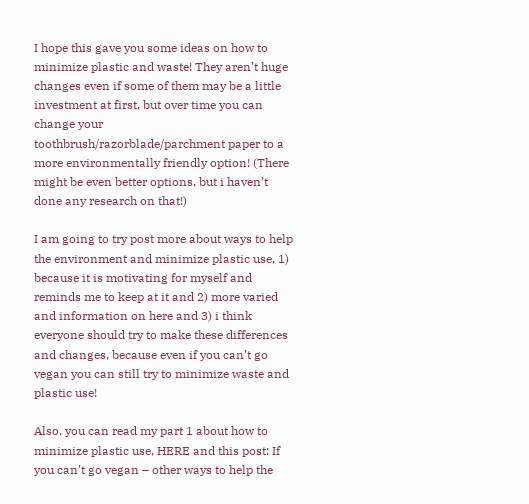I hope this gave you some ideas on how to minimize plastic and waste! They aren’t huge changes even if some of them may be a little investment at first, but over time you can change your toothbrush/razorblade/parchment paper to a more environmentally friendly option! (There might be even better options, but i haven’t done any research on that!)

I am going to try post more about ways to help the environment and minimize plastic use, 1) because it is motivating for myself and reminds me to keep at it and 2) more varied and information on here and 3) i think everyone should try to make these differences and changes, because even if you can’t go vegan you can still try to minimize waste and plastic use!

Also, you can read my part 1 about how to minimize plastic use, HERE and this post: If you can’t go vegan – other ways to help the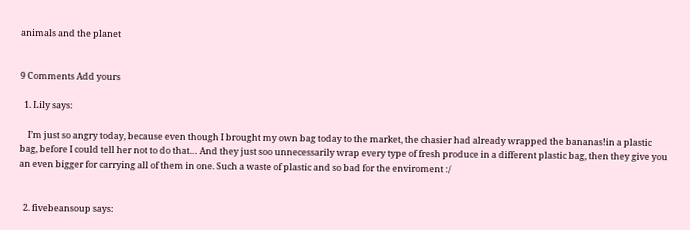animals and the planet


9 Comments Add yours

  1. Lily says:

    I’m just so angry today, because even though I brought my own bag today to the market, the chasier had already wrapped the bananas!in a plastic bag, before I could tell her not to do that… And they just soo unnecessarily wrap every type of fresh produce in a different plastic bag, then they give you an even bigger for carrying all of them in one. Such a waste of plastic and so bad for the enviroment :/


  2. fivebeansoup says: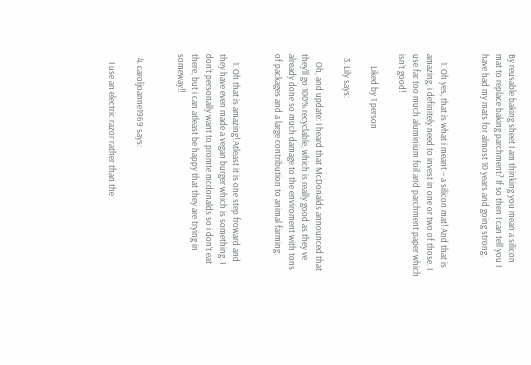By reusable baking sheet I am thinking you mean a silicon mat to replace baking parchment? If so then I can tell you I have had my mats for almost 10 years and going strong.


    1. Oh yes, that is what i meant – a silicon mat! And that is amazing, i definitely need to invest in one or two of those. I use far too much aluminium foil and parchment paper which isn’t good!

      Liked by 1 person

  3. Lily says:

    Oh, and update: I heard that McDonalds announced that they’ll go 100% recyclable, which is really good as they ve already done so much damage to the enviroment with tons of packages and a large contribution to animal farming.


    1. Oh that is amazing! Atleast it is one step froward and they have even made a vegan burger which is something. I don’t personally want to promte mcdonalds so i don’t eat there, but i can atleast be happy that they are trying in someway!!


  4. caroljoanne1969 says:

    I use an electric razor rather than the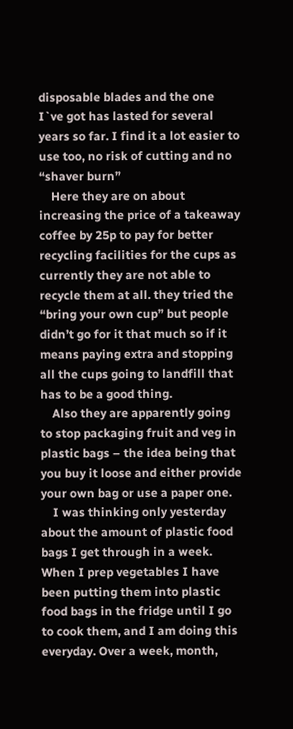disposable blades and the one I`ve got has lasted for several years so far. I find it a lot easier to use too, no risk of cutting and no “shaver burn”
    Here they are on about increasing the price of a takeaway coffee by 25p to pay for better recycling facilities for the cups as currently they are not able to recycle them at all. they tried the “bring your own cup” but people didn’t go for it that much so if it means paying extra and stopping all the cups going to landfill that has to be a good thing.
    Also they are apparently going to stop packaging fruit and veg in plastic bags – the idea being that you buy it loose and either provide your own bag or use a paper one.
    I was thinking only yesterday about the amount of plastic food bags I get through in a week. When I prep vegetables I have been putting them into plastic food bags in the fridge until I go to cook them, and I am doing this everyday. Over a week, month,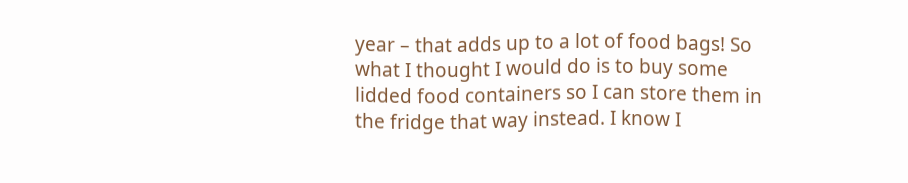year – that adds up to a lot of food bags! So what I thought I would do is to buy some lidded food containers so I can store them in the fridge that way instead. I know I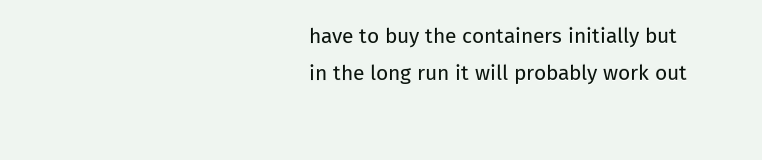have to buy the containers initially but in the long run it will probably work out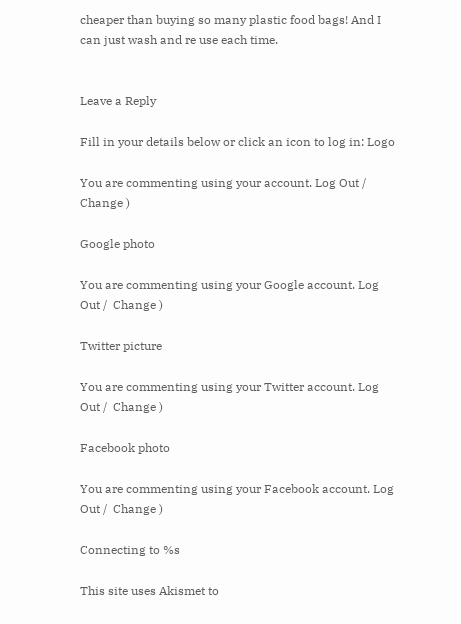cheaper than buying so many plastic food bags! And I can just wash and re use each time.


Leave a Reply

Fill in your details below or click an icon to log in: Logo

You are commenting using your account. Log Out /  Change )

Google photo

You are commenting using your Google account. Log Out /  Change )

Twitter picture

You are commenting using your Twitter account. Log Out /  Change )

Facebook photo

You are commenting using your Facebook account. Log Out /  Change )

Connecting to %s

This site uses Akismet to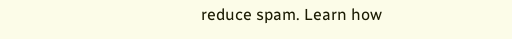reduce spam. Learn how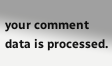your comment data is processed.